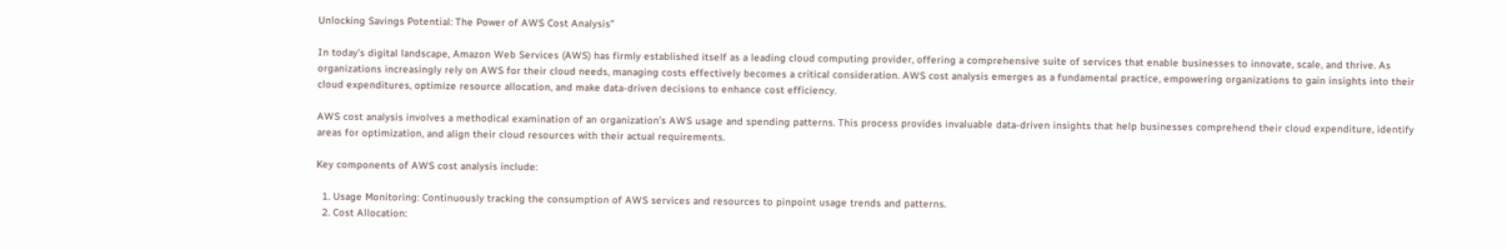Unlocking Savings Potential: The Power of AWS Cost Analysis”

In today’s digital landscape, Amazon Web Services (AWS) has firmly established itself as a leading cloud computing provider, offering a comprehensive suite of services that enable businesses to innovate, scale, and thrive. As organizations increasingly rely on AWS for their cloud needs, managing costs effectively becomes a critical consideration. AWS cost analysis emerges as a fundamental practice, empowering organizations to gain insights into their cloud expenditures, optimize resource allocation, and make data-driven decisions to enhance cost efficiency.

AWS cost analysis involves a methodical examination of an organization’s AWS usage and spending patterns. This process provides invaluable data-driven insights that help businesses comprehend their cloud expenditure, identify areas for optimization, and align their cloud resources with their actual requirements.

Key components of AWS cost analysis include:

  1. Usage Monitoring: Continuously tracking the consumption of AWS services and resources to pinpoint usage trends and patterns.
  2. Cost Allocation: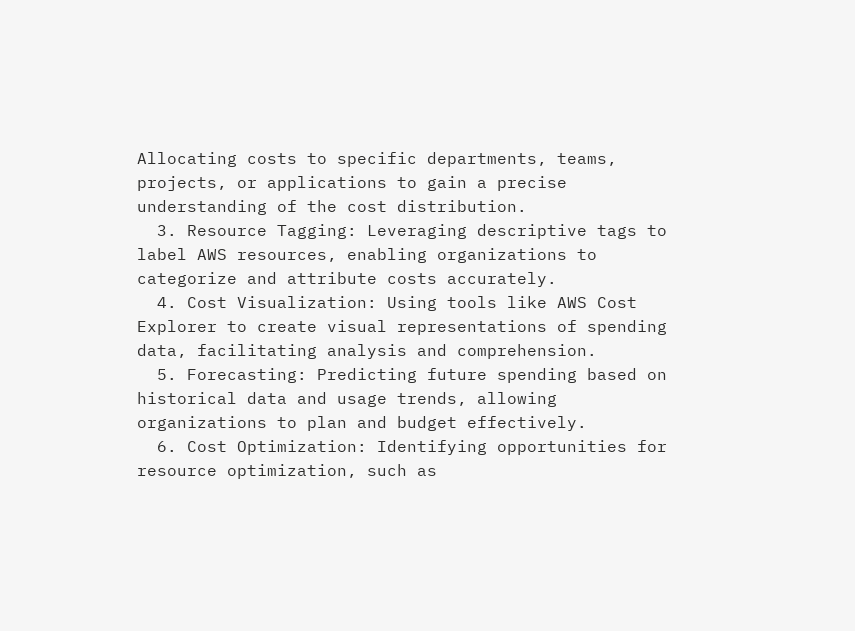Allocating costs to specific departments, teams, projects, or applications to gain a precise understanding of the cost distribution.
  3. Resource Tagging: Leveraging descriptive tags to label AWS resources, enabling organizations to categorize and attribute costs accurately.
  4. Cost Visualization: Using tools like AWS Cost Explorer to create visual representations of spending data, facilitating analysis and comprehension.
  5. Forecasting: Predicting future spending based on historical data and usage trends, allowing organizations to plan and budget effectively.
  6. Cost Optimization: Identifying opportunities for resource optimization, such as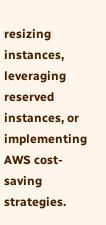resizing instances, leveraging reserved instances, or implementing AWS cost-saving strategies.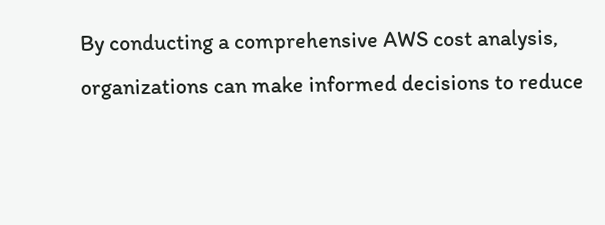By conducting a comprehensive AWS cost analysis, organizations can make informed decisions to reduce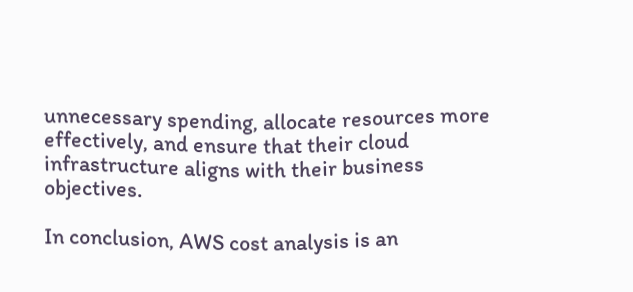unnecessary spending, allocate resources more effectively, and ensure that their cloud infrastructure aligns with their business objectives.

In conclusion, AWS cost analysis is an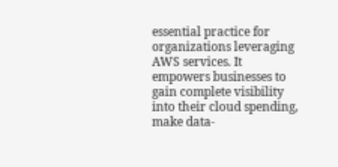essential practice for organizations leveraging AWS services. It empowers businesses to gain complete visibility into their cloud spending, make data-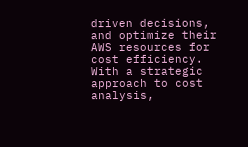driven decisions, and optimize their AWS resources for cost efficiency. With a strategic approach to cost analysis,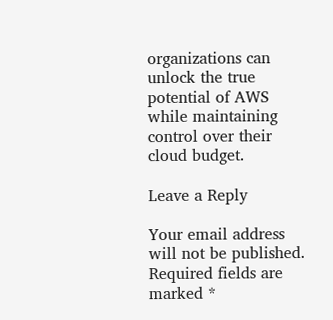organizations can unlock the true potential of AWS while maintaining control over their cloud budget.

Leave a Reply

Your email address will not be published. Required fields are marked *